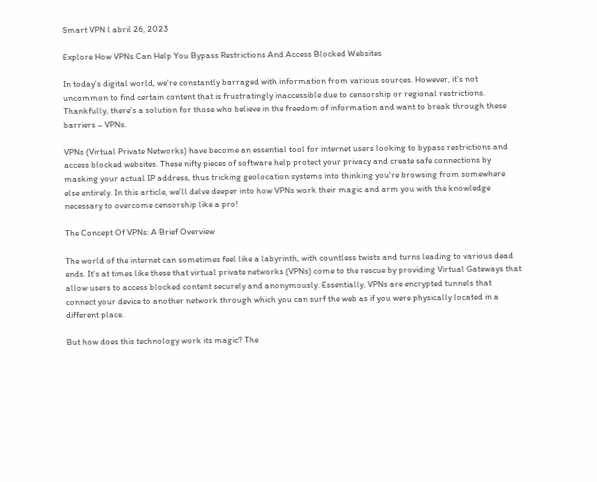Smart VPN l abril 26, 2023

Explore How VPNs Can Help You Bypass Restrictions And Access Blocked Websites

In today's digital world, we're constantly barraged with information from various sources. However, it's not uncommon to find certain content that is frustratingly inaccessible due to censorship or regional restrictions. Thankfully, there's a solution for those who believe in the freedom of information and want to break through these barriers – VPNs.

VPNs (Virtual Private Networks) have become an essential tool for internet users looking to bypass restrictions and access blocked websites. These nifty pieces of software help protect your privacy and create safe connections by masking your actual IP address, thus tricking geolocation systems into thinking you're browsing from somewhere else entirely. In this article, we'll delve deeper into how VPNs work their magic and arm you with the knowledge necessary to overcome censorship like a pro!

The Concept Of VPNs: A Brief Overview

The world of the internet can sometimes feel like a labyrinth, with countless twists and turns leading to various dead ends. It's at times like these that virtual private networks (VPNs) come to the rescue by providing Virtual Gateways that allow users to access blocked content securely and anonymously. Essentially, VPNs are encrypted tunnels that connect your device to another network through which you can surf the web as if you were physically located in a different place.

But how does this technology work its magic? The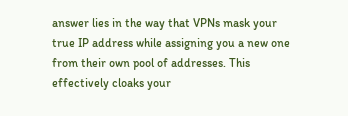answer lies in the way that VPNs mask your true IP address while assigning you a new one from their own pool of addresses. This effectively cloaks your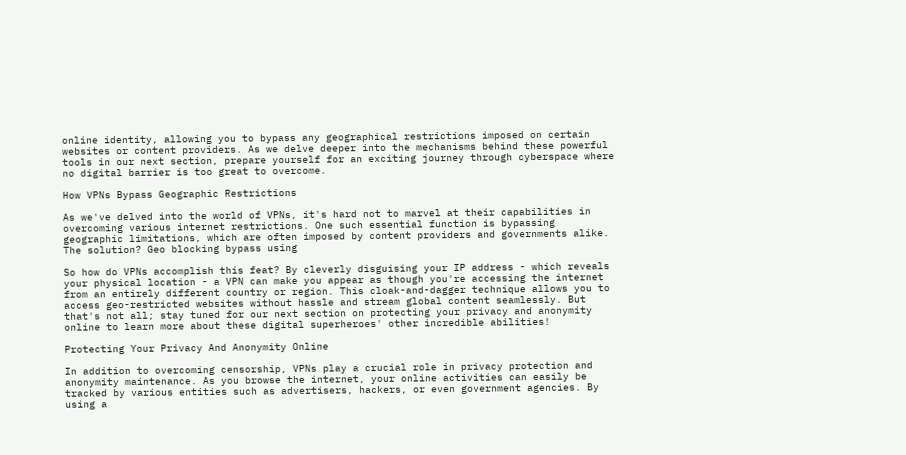online identity, allowing you to bypass any geographical restrictions imposed on certain websites or content providers. As we delve deeper into the mechanisms behind these powerful tools in our next section, prepare yourself for an exciting journey through cyberspace where no digital barrier is too great to overcome.

How VPNs Bypass Geographic Restrictions

As we've delved into the world of VPNs, it's hard not to marvel at their capabilities in overcoming various internet restrictions. One such essential function is bypassing geographic limitations, which are often imposed by content providers and governments alike. The solution? Geo blocking bypass using

So how do VPNs accomplish this feat? By cleverly disguising your IP address - which reveals your physical location - a VPN can make you appear as though you're accessing the internet from an entirely different country or region. This cloak-and-dagger technique allows you to access geo-restricted websites without hassle and stream global content seamlessly. But that's not all; stay tuned for our next section on protecting your privacy and anonymity online to learn more about these digital superheroes' other incredible abilities!

Protecting Your Privacy And Anonymity Online

In addition to overcoming censorship, VPNs play a crucial role in privacy protection and anonymity maintenance. As you browse the internet, your online activities can easily be tracked by various entities such as advertisers, hackers, or even government agencies. By using a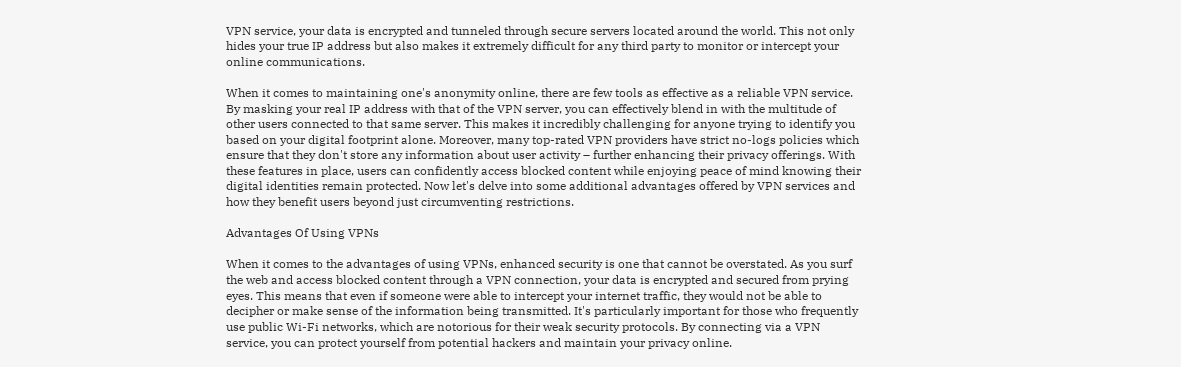VPN service, your data is encrypted and tunneled through secure servers located around the world. This not only hides your true IP address but also makes it extremely difficult for any third party to monitor or intercept your online communications.

When it comes to maintaining one's anonymity online, there are few tools as effective as a reliable VPN service. By masking your real IP address with that of the VPN server, you can effectively blend in with the multitude of other users connected to that same server. This makes it incredibly challenging for anyone trying to identify you based on your digital footprint alone. Moreover, many top-rated VPN providers have strict no-logs policies which ensure that they don't store any information about user activity – further enhancing their privacy offerings. With these features in place, users can confidently access blocked content while enjoying peace of mind knowing their digital identities remain protected. Now let's delve into some additional advantages offered by VPN services and how they benefit users beyond just circumventing restrictions.

Advantages Of Using VPNs

When it comes to the advantages of using VPNs, enhanced security is one that cannot be overstated. As you surf the web and access blocked content through a VPN connection, your data is encrypted and secured from prying eyes. This means that even if someone were able to intercept your internet traffic, they would not be able to decipher or make sense of the information being transmitted. It's particularly important for those who frequently use public Wi-Fi networks, which are notorious for their weak security protocols. By connecting via a VPN service, you can protect yourself from potential hackers and maintain your privacy online.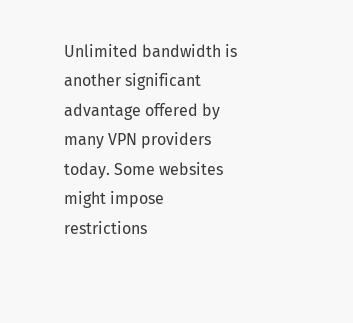Unlimited bandwidth is another significant advantage offered by many VPN providers today. Some websites might impose restrictions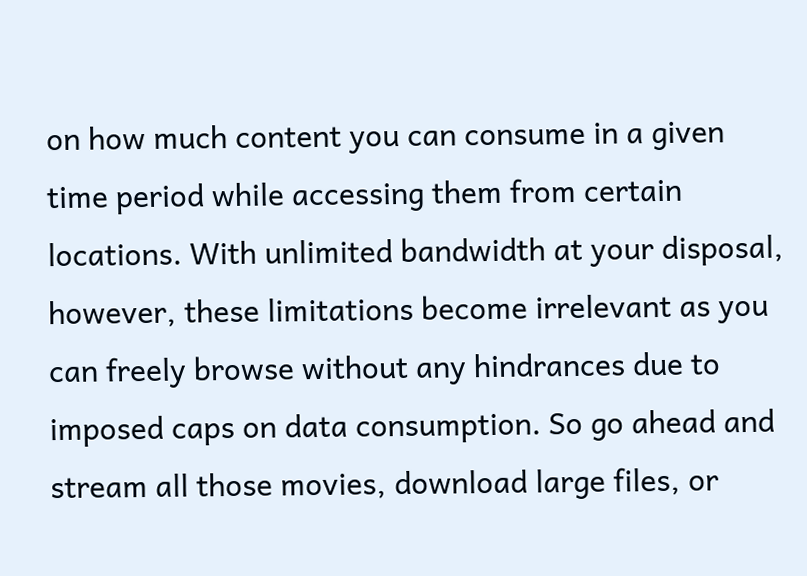on how much content you can consume in a given time period while accessing them from certain locations. With unlimited bandwidth at your disposal, however, these limitations become irrelevant as you can freely browse without any hindrances due to imposed caps on data consumption. So go ahead and stream all those movies, download large files, or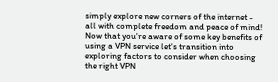simply explore new corners of the internet - all with complete freedom and peace of mind! Now that you're aware of some key benefits of using a VPN service let's transition into exploring factors to consider when choosing the right VPN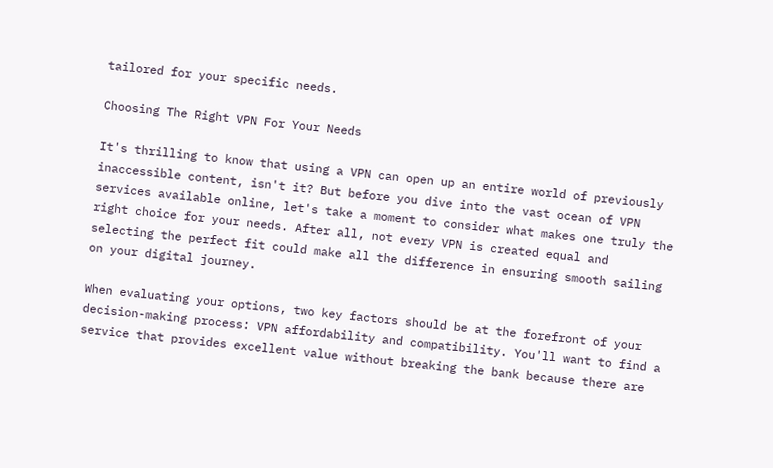tailored for your specific needs.

Choosing The Right VPN For Your Needs

It's thrilling to know that using a VPN can open up an entire world of previously inaccessible content, isn't it? But before you dive into the vast ocean of VPN services available online, let's take a moment to consider what makes one truly the right choice for your needs. After all, not every VPN is created equal and selecting the perfect fit could make all the difference in ensuring smooth sailing on your digital journey.

When evaluating your options, two key factors should be at the forefront of your decision-making process: VPN affordability and compatibility. You'll want to find a service that provides excellent value without breaking the bank because there are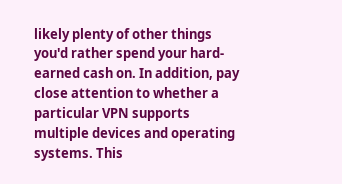likely plenty of other things you'd rather spend your hard-earned cash on. In addition, pay close attention to whether a particular VPN supports multiple devices and operating systems. This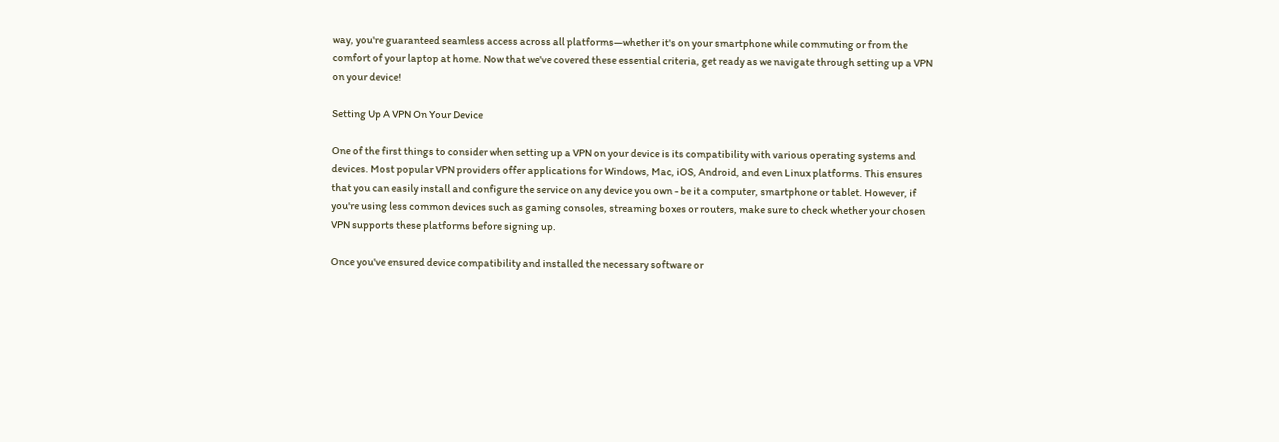way, you're guaranteed seamless access across all platforms—whether it's on your smartphone while commuting or from the comfort of your laptop at home. Now that we've covered these essential criteria, get ready as we navigate through setting up a VPN on your device!

Setting Up A VPN On Your Device

One of the first things to consider when setting up a VPN on your device is its compatibility with various operating systems and devices. Most popular VPN providers offer applications for Windows, Mac, iOS, Android, and even Linux platforms. This ensures that you can easily install and configure the service on any device you own - be it a computer, smartphone or tablet. However, if you're using less common devices such as gaming consoles, streaming boxes or routers, make sure to check whether your chosen VPN supports these platforms before signing up.

Once you've ensured device compatibility and installed the necessary software or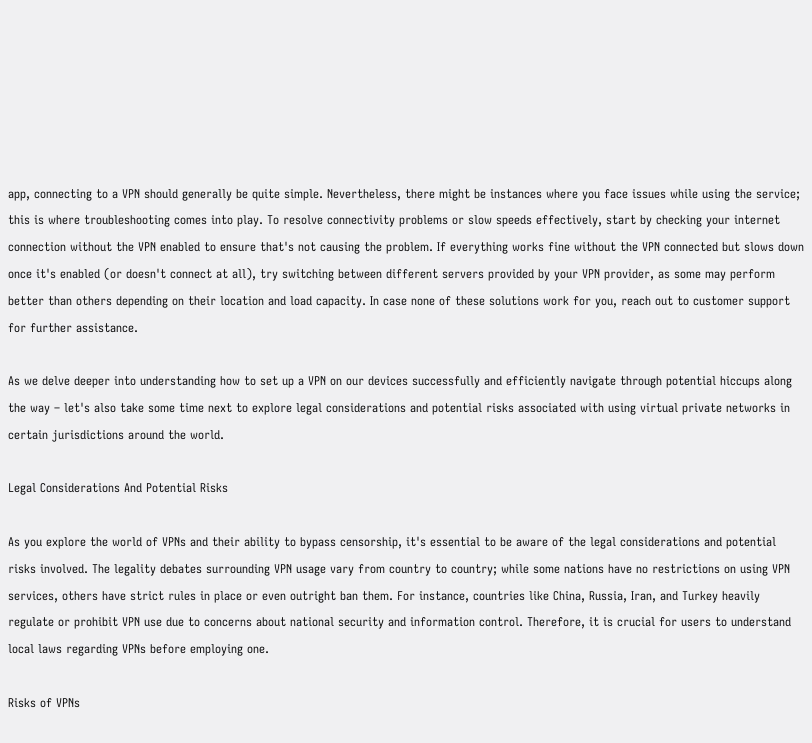app, connecting to a VPN should generally be quite simple. Nevertheless, there might be instances where you face issues while using the service; this is where troubleshooting comes into play. To resolve connectivity problems or slow speeds effectively, start by checking your internet connection without the VPN enabled to ensure that's not causing the problem. If everything works fine without the VPN connected but slows down once it's enabled (or doesn't connect at all), try switching between different servers provided by your VPN provider, as some may perform better than others depending on their location and load capacity. In case none of these solutions work for you, reach out to customer support for further assistance.

As we delve deeper into understanding how to set up a VPN on our devices successfully and efficiently navigate through potential hiccups along the way – let's also take some time next to explore legal considerations and potential risks associated with using virtual private networks in certain jurisdictions around the world.

Legal Considerations And Potential Risks

As you explore the world of VPNs and their ability to bypass censorship, it's essential to be aware of the legal considerations and potential risks involved. The legality debates surrounding VPN usage vary from country to country; while some nations have no restrictions on using VPN services, others have strict rules in place or even outright ban them. For instance, countries like China, Russia, Iran, and Turkey heavily regulate or prohibit VPN use due to concerns about national security and information control. Therefore, it is crucial for users to understand local laws regarding VPNs before employing one.

Risks of VPNs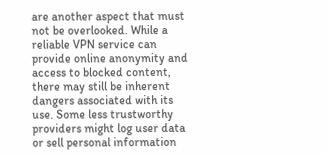are another aspect that must not be overlooked. While a reliable VPN service can provide online anonymity and access to blocked content, there may still be inherent dangers associated with its use. Some less trustworthy providers might log user data or sell personal information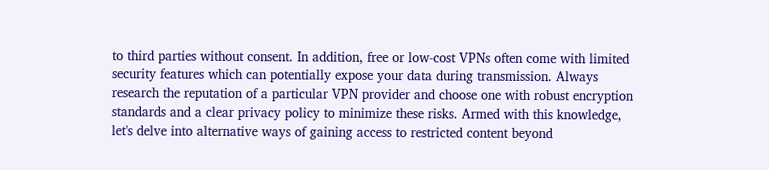to third parties without consent. In addition, free or low-cost VPNs often come with limited security features which can potentially expose your data during transmission. Always research the reputation of a particular VPN provider and choose one with robust encryption standards and a clear privacy policy to minimize these risks. Armed with this knowledge, let's delve into alternative ways of gaining access to restricted content beyond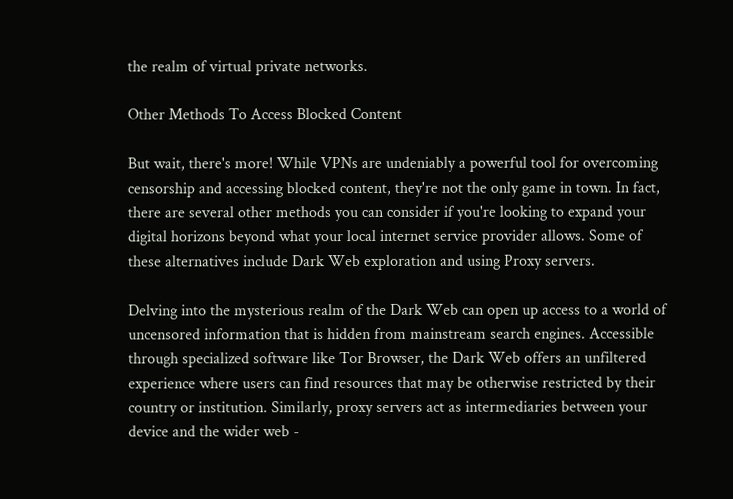the realm of virtual private networks.

Other Methods To Access Blocked Content

But wait, there's more! While VPNs are undeniably a powerful tool for overcoming censorship and accessing blocked content, they're not the only game in town. In fact, there are several other methods you can consider if you're looking to expand your digital horizons beyond what your local internet service provider allows. Some of these alternatives include Dark Web exploration and using Proxy servers.

Delving into the mysterious realm of the Dark Web can open up access to a world of uncensored information that is hidden from mainstream search engines. Accessible through specialized software like Tor Browser, the Dark Web offers an unfiltered experience where users can find resources that may be otherwise restricted by their country or institution. Similarly, proxy servers act as intermediaries between your device and the wider web -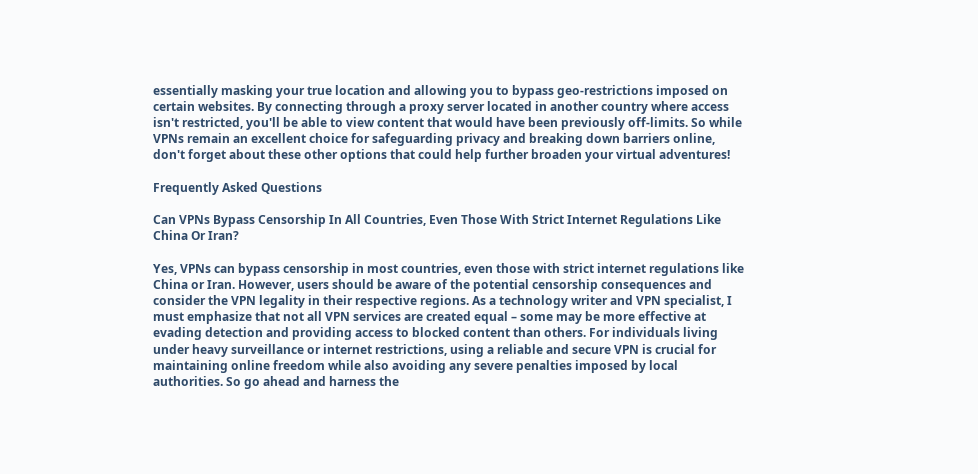essentially masking your true location and allowing you to bypass geo-restrictions imposed on certain websites. By connecting through a proxy server located in another country where access isn't restricted, you'll be able to view content that would have been previously off-limits. So while VPNs remain an excellent choice for safeguarding privacy and breaking down barriers online, don't forget about these other options that could help further broaden your virtual adventures!

Frequently Asked Questions

Can VPNs Bypass Censorship In All Countries, Even Those With Strict Internet Regulations Like China Or Iran?

Yes, VPNs can bypass censorship in most countries, even those with strict internet regulations like China or Iran. However, users should be aware of the potential censorship consequences and consider the VPN legality in their respective regions. As a technology writer and VPN specialist, I must emphasize that not all VPN services are created equal – some may be more effective at evading detection and providing access to blocked content than others. For individuals living under heavy surveillance or internet restrictions, using a reliable and secure VPN is crucial for maintaining online freedom while also avoiding any severe penalties imposed by local authorities. So go ahead and harness the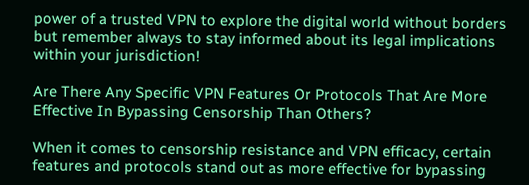power of a trusted VPN to explore the digital world without borders but remember always to stay informed about its legal implications within your jurisdiction!

Are There Any Specific VPN Features Or Protocols That Are More Effective In Bypassing Censorship Than Others?

When it comes to censorship resistance and VPN efficacy, certain features and protocols stand out as more effective for bypassing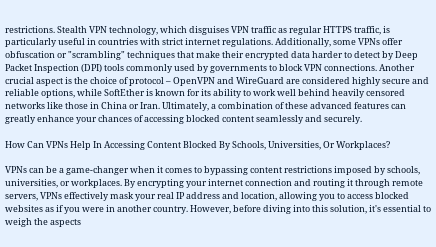restrictions. Stealth VPN technology, which disguises VPN traffic as regular HTTPS traffic, is particularly useful in countries with strict internet regulations. Additionally, some VPNs offer obfuscation or "scrambling" techniques that make their encrypted data harder to detect by Deep Packet Inspection (DPI) tools commonly used by governments to block VPN connections. Another crucial aspect is the choice of protocol – OpenVPN and WireGuard are considered highly secure and reliable options, while SoftEther is known for its ability to work well behind heavily censored networks like those in China or Iran. Ultimately, a combination of these advanced features can greatly enhance your chances of accessing blocked content seamlessly and securely.

How Can VPNs Help In Accessing Content Blocked By Schools, Universities, Or Workplaces?

VPNs can be a game-changer when it comes to bypassing content restrictions imposed by schools, universities, or workplaces. By encrypting your internet connection and routing it through remote servers, VPNs effectively mask your real IP address and location, allowing you to access blocked websites as if you were in another country. However, before diving into this solution, it's essential to weigh the aspects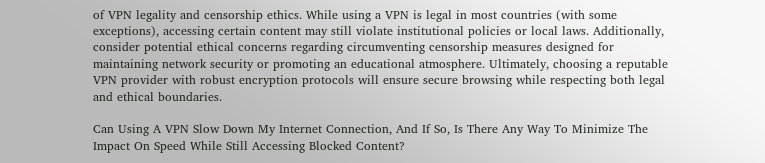of VPN legality and censorship ethics. While using a VPN is legal in most countries (with some exceptions), accessing certain content may still violate institutional policies or local laws. Additionally, consider potential ethical concerns regarding circumventing censorship measures designed for maintaining network security or promoting an educational atmosphere. Ultimately, choosing a reputable VPN provider with robust encryption protocols will ensure secure browsing while respecting both legal and ethical boundaries.

Can Using A VPN Slow Down My Internet Connection, And If So, Is There Any Way To Minimize The Impact On Speed While Still Accessing Blocked Content?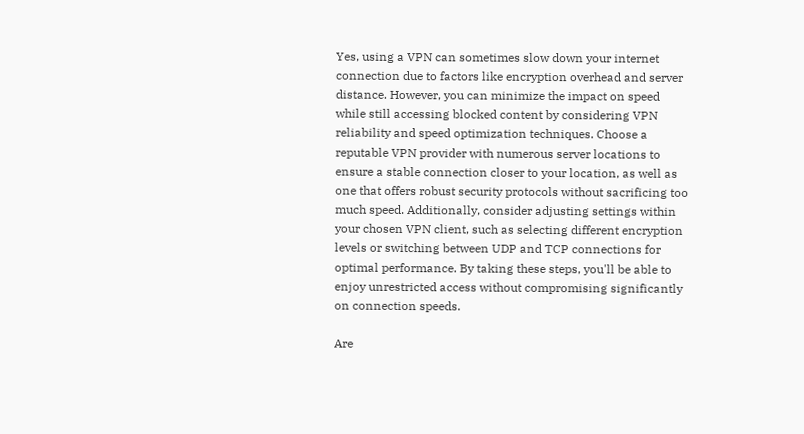Yes, using a VPN can sometimes slow down your internet connection due to factors like encryption overhead and server distance. However, you can minimize the impact on speed while still accessing blocked content by considering VPN reliability and speed optimization techniques. Choose a reputable VPN provider with numerous server locations to ensure a stable connection closer to your location, as well as one that offers robust security protocols without sacrificing too much speed. Additionally, consider adjusting settings within your chosen VPN client, such as selecting different encryption levels or switching between UDP and TCP connections for optimal performance. By taking these steps, you'll be able to enjoy unrestricted access without compromising significantly on connection speeds.

Are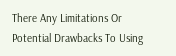There Any Limitations Or Potential Drawbacks To Using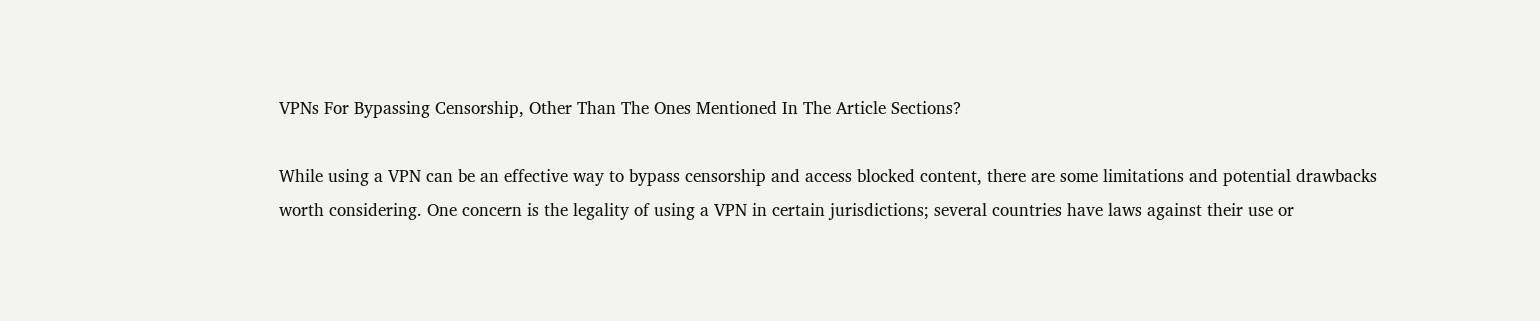VPNs For Bypassing Censorship, Other Than The Ones Mentioned In The Article Sections?

While using a VPN can be an effective way to bypass censorship and access blocked content, there are some limitations and potential drawbacks worth considering. One concern is the legality of using a VPN in certain jurisdictions; several countries have laws against their use or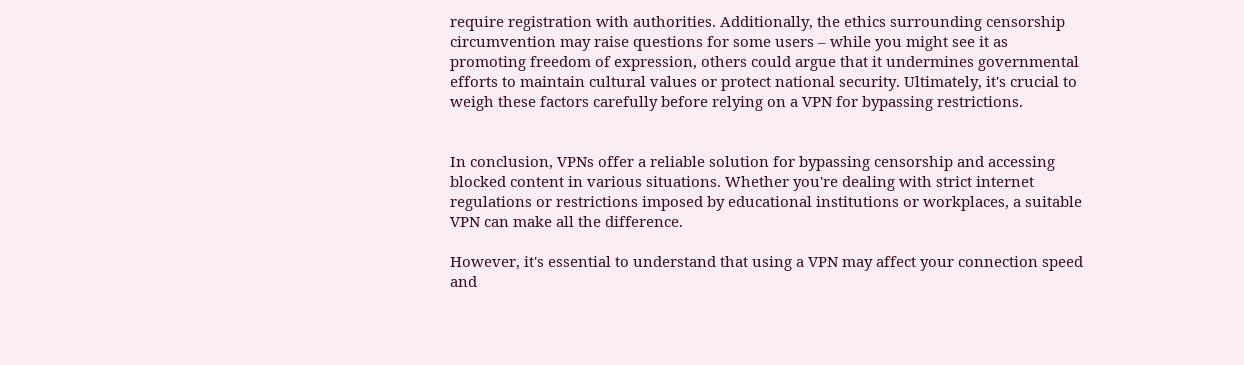require registration with authorities. Additionally, the ethics surrounding censorship circumvention may raise questions for some users – while you might see it as promoting freedom of expression, others could argue that it undermines governmental efforts to maintain cultural values or protect national security. Ultimately, it's crucial to weigh these factors carefully before relying on a VPN for bypassing restrictions.


In conclusion, VPNs offer a reliable solution for bypassing censorship and accessing blocked content in various situations. Whether you're dealing with strict internet regulations or restrictions imposed by educational institutions or workplaces, a suitable VPN can make all the difference.

However, it's essential to understand that using a VPN may affect your connection speed and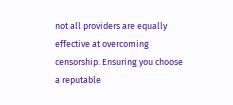not all providers are equally effective at overcoming censorship. Ensuring you choose a reputable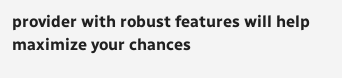provider with robust features will help maximize your chances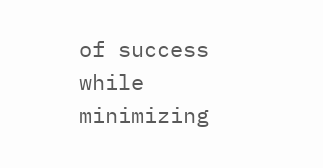of success while minimizing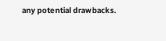any potential drawbacks.